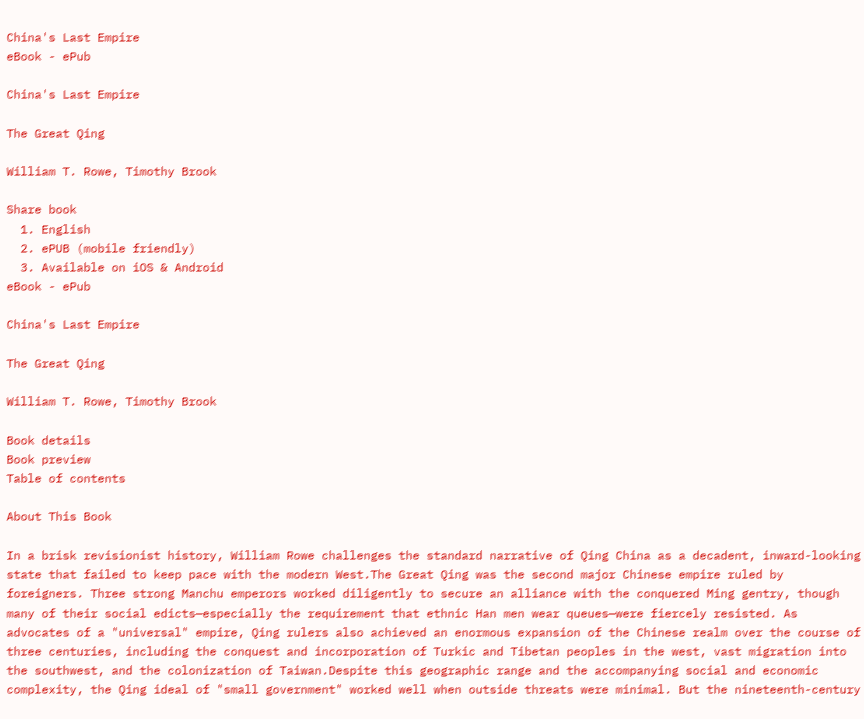China's Last Empire
eBook - ePub

China's Last Empire

The Great Qing

William T. Rowe, Timothy Brook

Share book
  1. English
  2. ePUB (mobile friendly)
  3. Available on iOS & Android
eBook - ePub

China's Last Empire

The Great Qing

William T. Rowe, Timothy Brook

Book details
Book preview
Table of contents

About This Book

In a brisk revisionist history, William Rowe challenges the standard narrative of Qing China as a decadent, inward-looking state that failed to keep pace with the modern West.The Great Qing was the second major Chinese empire ruled by foreigners. Three strong Manchu emperors worked diligently to secure an alliance with the conquered Ming gentry, though many of their social edicts—especially the requirement that ethnic Han men wear queues—were fiercely resisted. As advocates of a "universal" empire, Qing rulers also achieved an enormous expansion of the Chinese realm over the course of three centuries, including the conquest and incorporation of Turkic and Tibetan peoples in the west, vast migration into the southwest, and the colonization of Taiwan.Despite this geographic range and the accompanying social and economic complexity, the Qing ideal of "small government" worked well when outside threats were minimal. But the nineteenth-century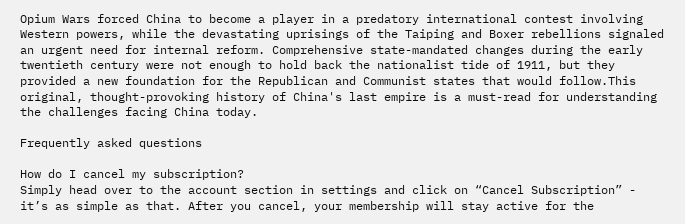Opium Wars forced China to become a player in a predatory international contest involving Western powers, while the devastating uprisings of the Taiping and Boxer rebellions signaled an urgent need for internal reform. Comprehensive state-mandated changes during the early twentieth century were not enough to hold back the nationalist tide of 1911, but they provided a new foundation for the Republican and Communist states that would follow.This original, thought-provoking history of China's last empire is a must-read for understanding the challenges facing China today.

Frequently asked questions

How do I cancel my subscription?
Simply head over to the account section in settings and click on “Cancel Subscription” - it’s as simple as that. After you cancel, your membership will stay active for the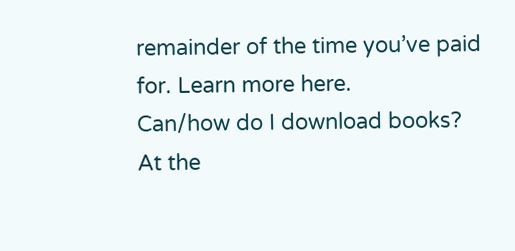remainder of the time you’ve paid for. Learn more here.
Can/how do I download books?
At the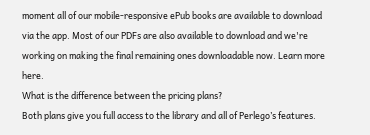moment all of our mobile-responsive ePub books are available to download via the app. Most of our PDFs are also available to download and we're working on making the final remaining ones downloadable now. Learn more here.
What is the difference between the pricing plans?
Both plans give you full access to the library and all of Perlego’s features.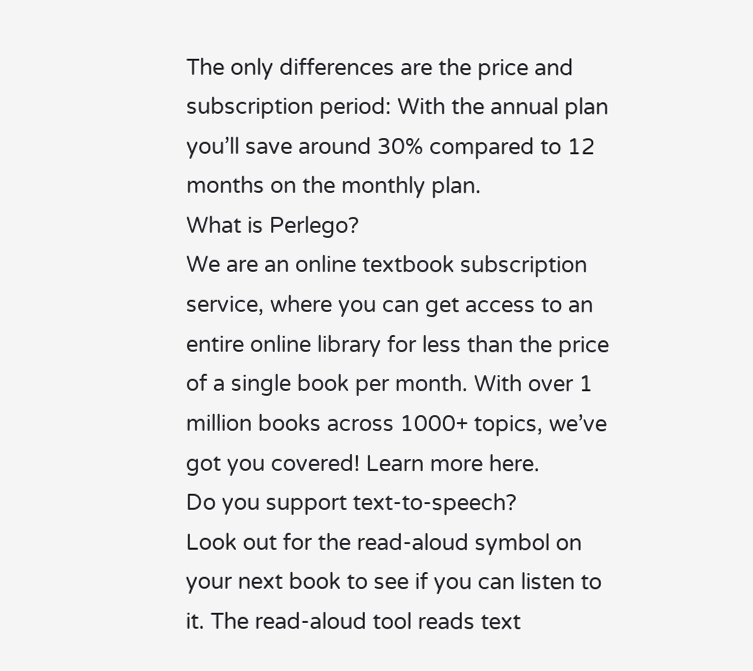The only differences are the price and subscription period: With the annual plan you’ll save around 30% compared to 12 months on the monthly plan.
What is Perlego?
We are an online textbook subscription service, where you can get access to an entire online library for less than the price of a single book per month. With over 1 million books across 1000+ topics, we’ve got you covered! Learn more here.
Do you support text-to-speech?
Look out for the read-aloud symbol on your next book to see if you can listen to it. The read-aloud tool reads text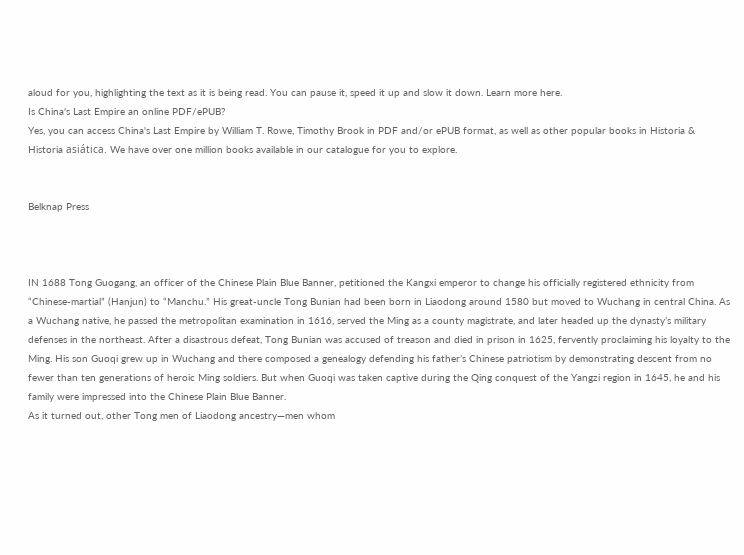aloud for you, highlighting the text as it is being read. You can pause it, speed it up and slow it down. Learn more here.
Is China's Last Empire an online PDF/ePUB?
Yes, you can access China's Last Empire by William T. Rowe, Timothy Brook in PDF and/or ePUB format, as well as other popular books in Historia & Historia asiática. We have over one million books available in our catalogue for you to explore.


Belknap Press



IN 1688 Tong Guogang, an officer of the Chinese Plain Blue Banner, petitioned the Kangxi emperor to change his officially registered ethnicity from “Chinese-martial” (Hanjun) to “Manchu.” His great-uncle Tong Bunian had been born in Liaodong around 1580 but moved to Wuchang in central China. As a Wuchang native, he passed the metropolitan examination in 1616, served the Ming as a county magistrate, and later headed up the dynasty’s military defenses in the northeast. After a disastrous defeat, Tong Bunian was accused of treason and died in prison in 1625, fervently proclaiming his loyalty to the Ming. His son Guoqi grew up in Wuchang and there composed a genealogy defending his father’s Chinese patriotism by demonstrating descent from no fewer than ten generations of heroic Ming soldiers. But when Guoqi was taken captive during the Qing conquest of the Yangzi region in 1645, he and his family were impressed into the Chinese Plain Blue Banner.
As it turned out, other Tong men of Liaodong ancestry—men whom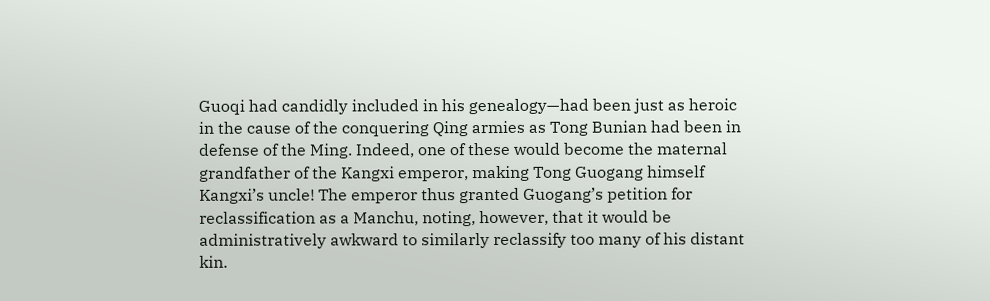Guoqi had candidly included in his genealogy—had been just as heroic in the cause of the conquering Qing armies as Tong Bunian had been in defense of the Ming. Indeed, one of these would become the maternal grandfather of the Kangxi emperor, making Tong Guogang himself Kangxi’s uncle! The emperor thus granted Guogang’s petition for reclassification as a Manchu, noting, however, that it would be administratively awkward to similarly reclassify too many of his distant kin.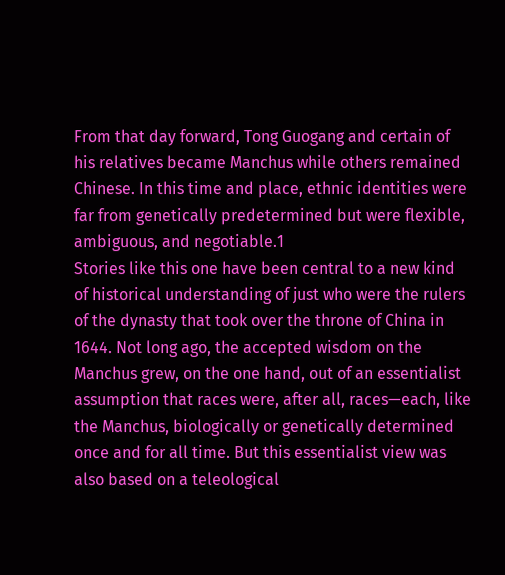From that day forward, Tong Guogang and certain of his relatives became Manchus while others remained Chinese. In this time and place, ethnic identities were far from genetically predetermined but were flexible, ambiguous, and negotiable.1
Stories like this one have been central to a new kind of historical understanding of just who were the rulers of the dynasty that took over the throne of China in 1644. Not long ago, the accepted wisdom on the Manchus grew, on the one hand, out of an essentialist assumption that races were, after all, races—each, like the Manchus, biologically or genetically determined once and for all time. But this essentialist view was also based on a teleological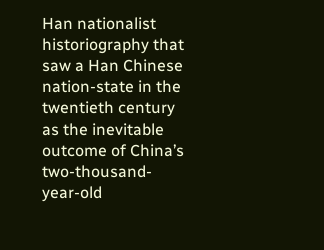Han nationalist historiography that saw a Han Chinese nation-state in the twentieth century as the inevitable outcome of China’s two-thousand-year-old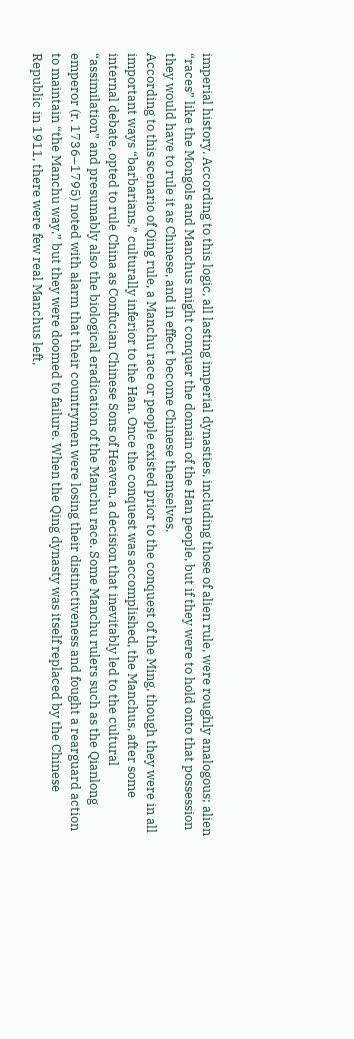imperial history. According to this logic, all lasting imperial dynasties, including those of alien rule, were roughly analogous; alien “races” like the Mongols and Manchus might conquer the domain of the Han people, but if they were to hold onto that possession they would have to rule it as Chinese, and in effect become Chinese themselves.
According to this scenario of Qing rule, a Manchu race or people existed prior to the conquest of the Ming, though they were in all important ways “barbarians,” culturally inferior to the Han. Once the conquest was accomplished, the Manchus, after some internal debate, opted to rule China as Confucian Chinese Sons of Heaven, a decision that inevitably led to the cultural “assimilation” and presumably also the biological eradication of the Manchu race. Some Manchu rulers such as the Qianlong emperor (r. 1736–1795) noted with alarm that their countrymen were losing their distinctiveness and fought a rearguard action to maintain “the Manchu way,” but they were doomed to failure. When the Qing dynasty was itself replaced by the Chinese Republic in 1911, there were few real Manchus left,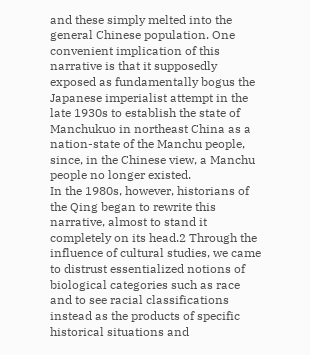and these simply melted into the general Chinese population. One convenient implication of this narrative is that it supposedly exposed as fundamentally bogus the Japanese imperialist attempt in the late 1930s to establish the state of Manchukuo in northeast China as a nation-state of the Manchu people, since, in the Chinese view, a Manchu people no longer existed.
In the 1980s, however, historians of the Qing began to rewrite this narrative, almost to stand it completely on its head.2 Through the influence of cultural studies, we came to distrust essentialized notions of biological categories such as race and to see racial classifications instead as the products of specific historical situations and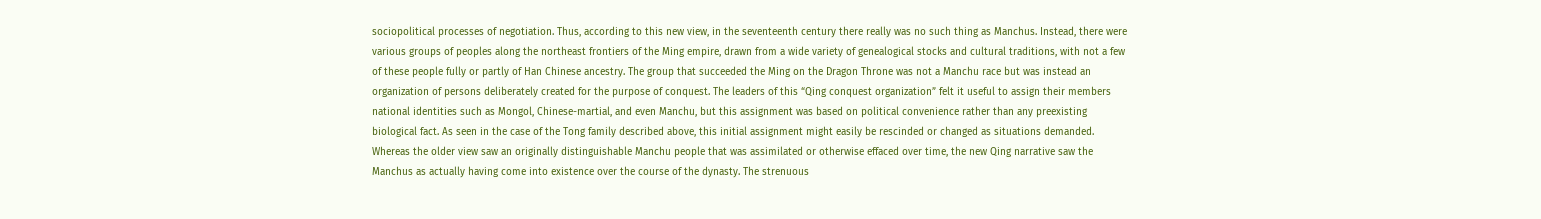sociopolitical processes of negotiation. Thus, according to this new view, in the seventeenth century there really was no such thing as Manchus. Instead, there were various groups of peoples along the northeast frontiers of the Ming empire, drawn from a wide variety of genealogical stocks and cultural traditions, with not a few of these people fully or partly of Han Chinese ancestry. The group that succeeded the Ming on the Dragon Throne was not a Manchu race but was instead an organization of persons deliberately created for the purpose of conquest. The leaders of this “Qing conquest organization” felt it useful to assign their members national identities such as Mongol, Chinese-martial, and even Manchu, but this assignment was based on political convenience rather than any preexisting biological fact. As seen in the case of the Tong family described above, this initial assignment might easily be rescinded or changed as situations demanded.
Whereas the older view saw an originally distinguishable Manchu people that was assimilated or otherwise effaced over time, the new Qing narrative saw the Manchus as actually having come into existence over the course of the dynasty. The strenuous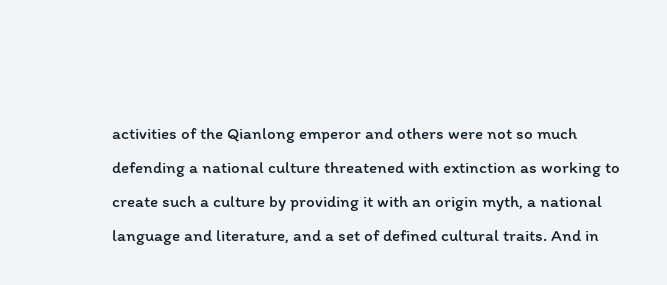activities of the Qianlong emperor and others were not so much defending a national culture threatened with extinction as working to create such a culture by providing it with an origin myth, a national language and literature, and a set of defined cultural traits. And in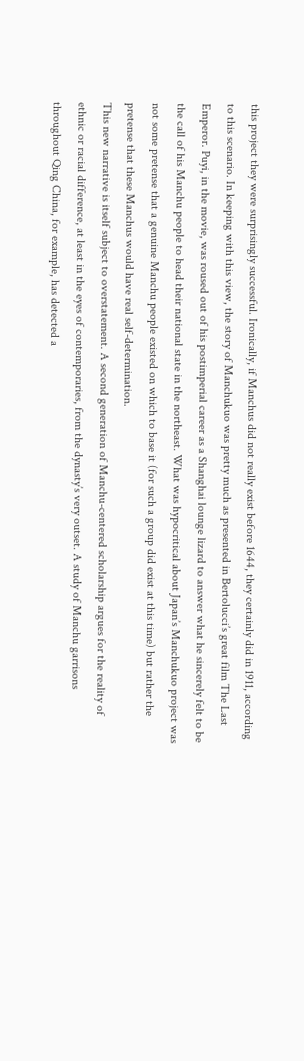this project they were surprisingly successful. Ironically, if Manchus did not really exist before 1644, they certainly did in 1911, according to this scenario. In keeping with this view, the story of Manchukuo was pretty much as presented in Bertolucci’s great film The Last Emperor. Puyi, in the movie, was roused out of his postimperial career as a Shanghai lounge lizard to answer what he sincerely felt to be the call of his Manchu people to head their national state in the northeast. What was hypocritical about Japan’s Manchukuo project was not some pretense that a genuine Manchu people existed on which to base it (for such a group did exist at this time) but rather the pretense that these Manchus would have real self-determination.
This new narrative is itself subject to overstatement. A second generation of Manchu-centered scholarship argues for the reality of ethnic or racial difference, at least in the eyes of contemporaries, from the dynasty’s very outset. A study of Manchu garrisons throughout Qing China, for example, has detected a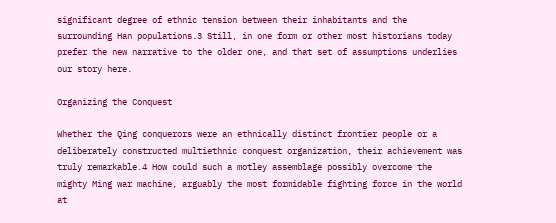significant degree of ethnic tension between their inhabitants and the surrounding Han populations.3 Still, in one form or other most historians today prefer the new narrative to the older one, and that set of assumptions underlies our story here.

Organizing the Conquest

Whether the Qing conquerors were an ethnically distinct frontier people or a deliberately constructed multiethnic conquest organization, their achievement was truly remarkable.4 How could such a motley assemblage possibly overcome the mighty Ming war machine, arguably the most formidable fighting force in the world at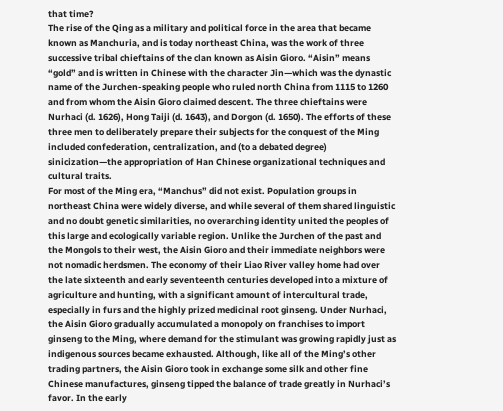that time?
The rise of the Qing as a military and political force in the area that became known as Manchuria, and is today northeast China, was the work of three successive tribal chieftains of the clan known as Aisin Gioro. “Aisin” means “gold” and is written in Chinese with the character Jin—which was the dynastic name of the Jurchen-speaking people who ruled north China from 1115 to 1260 and from whom the Aisin Gioro claimed descent. The three chieftains were Nurhaci (d. 1626), Hong Taiji (d. 1643), and Dorgon (d. 1650). The efforts of these three men to deliberately prepare their subjects for the conquest of the Ming included confederation, centralization, and (to a debated degree) sinicization—the appropriation of Han Chinese organizational techniques and cultural traits.
For most of the Ming era, “Manchus” did not exist. Population groups in northeast China were widely diverse, and while several of them shared linguistic and no doubt genetic similarities, no overarching identity united the peoples of this large and ecologically variable region. Unlike the Jurchen of the past and the Mongols to their west, the Aisin Gioro and their immediate neighbors were not nomadic herdsmen. The economy of their Liao River valley home had over the late sixteenth and early seventeenth centuries developed into a mixture of agriculture and hunting, with a significant amount of intercultural trade, especially in furs and the highly prized medicinal root ginseng. Under Nurhaci, the Aisin Gioro gradually accumulated a monopoly on franchises to import ginseng to the Ming, where demand for the stimulant was growing rapidly just as indigenous sources became exhausted. Although, like all of the Ming’s other trading partners, the Aisin Gioro took in exchange some silk and other fine Chinese manufactures, ginseng tipped the balance of trade greatly in Nurhaci’s favor. In the early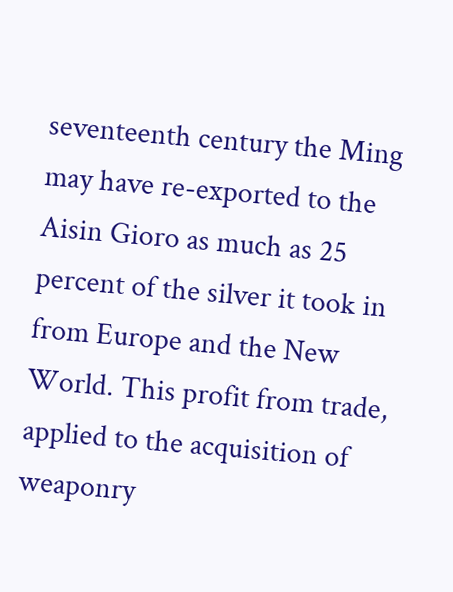seventeenth century the Ming may have re-exported to the Aisin Gioro as much as 25 percent of the silver it took in from Europe and the New World. This profit from trade, applied to the acquisition of weaponry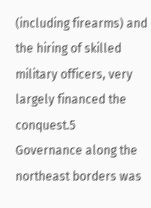(including firearms) and the hiring of skilled military officers, very largely financed the conquest.5
Governance along the northeast borders was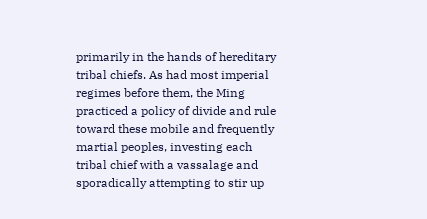primarily in the hands of hereditary tribal chiefs. As had most imperial regimes before them, the Ming practiced a policy of divide and rule toward these mobile and frequently martial peoples, investing each tribal chief with a vassalage and sporadically attempting to stir up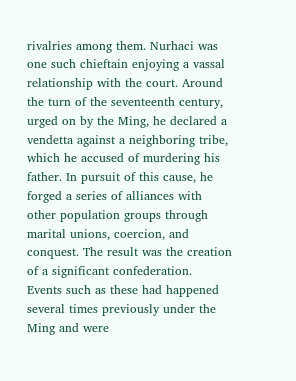rivalries among them. Nurhaci was one such chieftain enjoying a vassal relationship with the court. Around the turn of the seventeenth century, urged on by the Ming, he declared a vendetta against a neighboring tribe, which he accused of murdering his father. In pursuit of this cause, he forged a series of alliances with other population groups through marital unions, coercion, and conquest. The result was the creation of a significant confederation.
Events such as these had happened several times previously under the Ming and were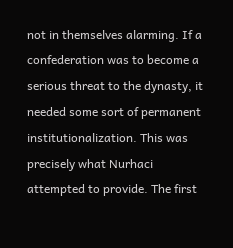not in themselves alarming. If a confederation was to become a serious threat to the dynasty, it needed some sort of permanent institutionalization. This was precisely what Nurhaci attempted to provide. The first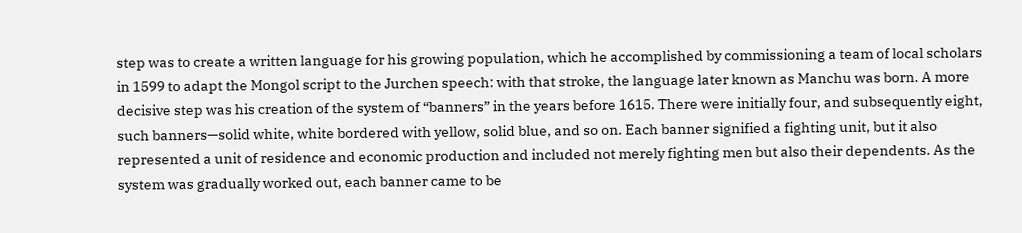step was to create a written language for his growing population, which he accomplished by commissioning a team of local scholars in 1599 to adapt the Mongol script to the Jurchen speech: with that stroke, the language later known as Manchu was born. A more decisive step was his creation of the system of “banners” in the years before 1615. There were initially four, and subsequently eight, such banners—solid white, white bordered with yellow, solid blue, and so on. Each banner signified a fighting unit, but it also represented a unit of residence and economic production and included not merely fighting men but also their dependents. As the system was gradually worked out, each banner came to be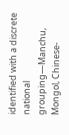identified with a discrete national grouping—Manchu, Mongol, Chinese-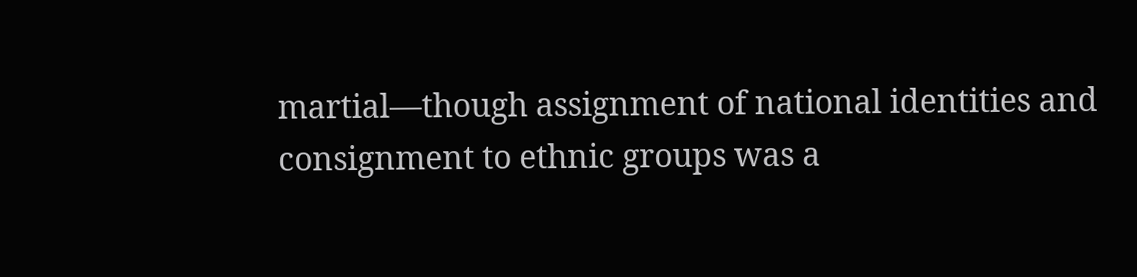martial—though assignment of national identities and consignment to ethnic groups was a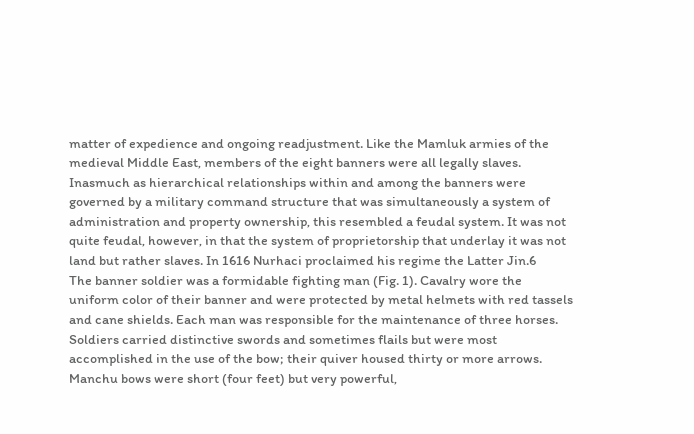matter of expedience and ongoing readjustment. Like the Mamluk armies of the medieval Middle East, members of the eight banners were all legally slaves. Inasmuch as hierarchical relationships within and among the banners were governed by a military command structure that was simultaneously a system of administration and property ownership, this resembled a feudal system. It was not quite feudal, however, in that the system of proprietorship that underlay it was not land but rather slaves. In 1616 Nurhaci proclaimed his regime the Latter Jin.6
The banner soldier was a formidable fighting man (Fig. 1). Cavalry wore the uniform color of their banner and were protected by metal helmets with red tassels and cane shields. Each man was responsible for the maintenance of three horses. Soldiers carried distinctive swords and sometimes flails but were most accomplished in the use of the bow; their quiver housed thirty or more arrows. Manchu bows were short (four feet) but very powerful,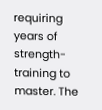requiring years of strength-training to master. The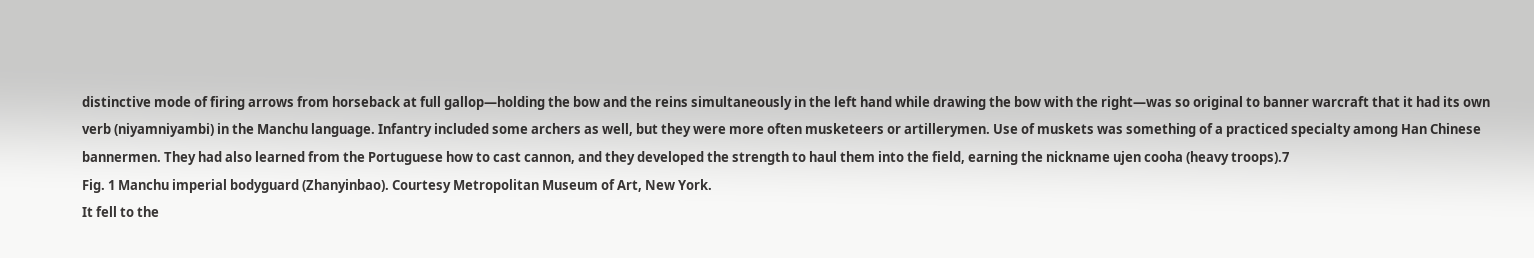distinctive mode of firing arrows from horseback at full gallop—holding the bow and the reins simultaneously in the left hand while drawing the bow with the right—was so original to banner warcraft that it had its own verb (niyamniyambi) in the Manchu language. Infantry included some archers as well, but they were more often musketeers or artillerymen. Use of muskets was something of a practiced specialty among Han Chinese bannermen. They had also learned from the Portuguese how to cast cannon, and they developed the strength to haul them into the field, earning the nickname ujen cooha (heavy troops).7
Fig. 1 Manchu imperial bodyguard (Zhanyinbao). Courtesy Metropolitan Museum of Art, New York.
It fell to the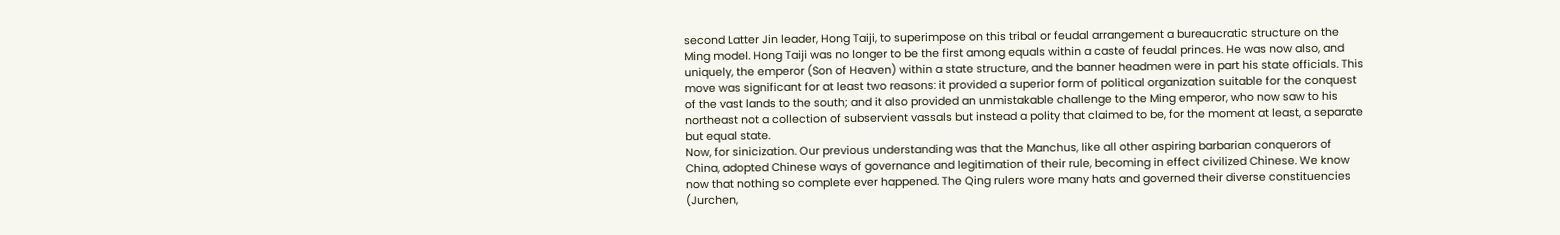second Latter Jin leader, Hong Taiji, to superimpose on this tribal or feudal arrangement a bureaucratic structure on the Ming model. Hong Taiji was no longer to be the first among equals within a caste of feudal princes. He was now also, and uniquely, the emperor (Son of Heaven) within a state structure, and the banner headmen were in part his state officials. This move was significant for at least two reasons: it provided a superior form of political organization suitable for the conquest of the vast lands to the south; and it also provided an unmistakable challenge to the Ming emperor, who now saw to his northeast not a collection of subservient vassals but instead a polity that claimed to be, for the moment at least, a separate but equal state.
Now, for sinicization. Our previous understanding was that the Manchus, like all other aspiring barbarian conquerors of China, adopted Chinese ways of governance and legitimation of their rule, becoming in effect civilized Chinese. We know now that nothing so complete ever happened. The Qing rulers wore many hats and governed their diverse constituencies (Jurchen,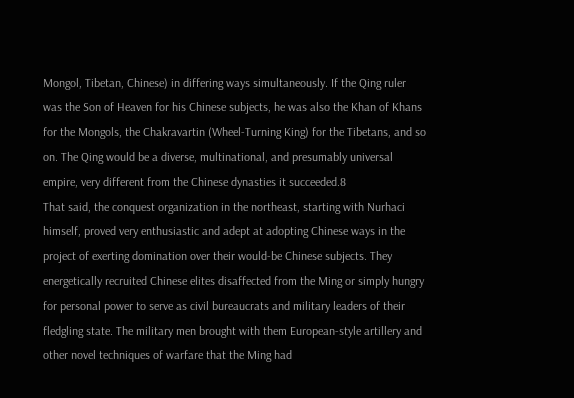Mongol, Tibetan, Chinese) in differing ways simultaneously. If the Qing ruler was the Son of Heaven for his Chinese subjects, he was also the Khan of Khans for the Mongols, the Chakravartin (Wheel-Turning King) for the Tibetans, and so on. The Qing would be a diverse, multinational, and presumably universal empire, very different from the Chinese dynasties it succeeded.8
That said, the conquest organization in the northeast, starting with Nurhaci himself, proved very enthusiastic and adept at adopting Chinese ways in the project of exerting domination over their would-be Chinese subjects. They energetically recruited Chinese elites disaffected from the Ming or simply hungry for personal power to serve as civil bureaucrats and military leaders of their fledgling state. The military men brought with them European-style artillery and other novel techniques of warfare that the Ming had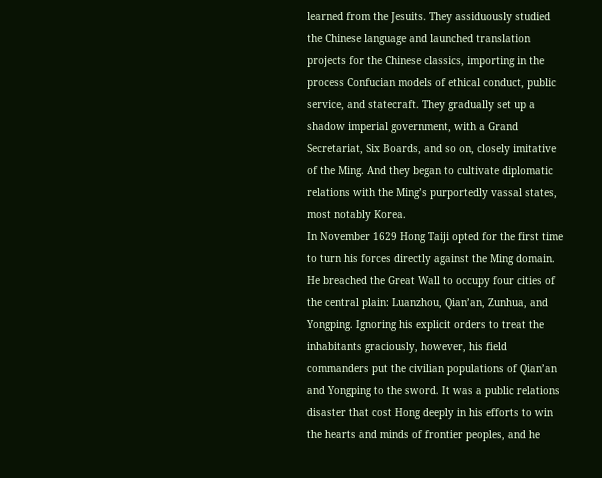learned from the Jesuits. They assiduously studied the Chinese language and launched translation projects for the Chinese classics, importing in the process Confucian models of ethical conduct, public service, and statecraft. They gradually set up a shadow imperial government, with a Grand Secretariat, Six Boards, and so on, closely imitative of the Ming. And they began to cultivate diplomatic relations with the Ming’s purportedly vassal states, most notably Korea.
In November 1629 Hong Taiji opted for the first time to turn his forces directly against the Ming domain. He breached the Great Wall to occupy four cities of the central plain: Luanzhou, Qian’an, Zunhua, and Yongping. Ignoring his explicit orders to treat the inhabitants graciously, however, his field commanders put the civilian populations of Qian’an and Yongping to the sword. It was a public relations disaster that cost Hong deeply in his efforts to win the hearts and minds of frontier peoples, and he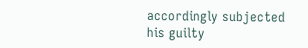accordingly subjected his guilty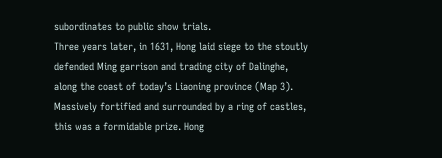subordinates to public show trials.
Three years later, in 1631, Hong laid siege to the stoutly defended Ming garrison and trading city of Dalinghe, along the coast of today’s Liaoning province (Map 3). Massively fortified and surrounded by a ring of castles, this was a formidable prize. Hong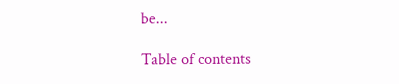be...

Table of contents